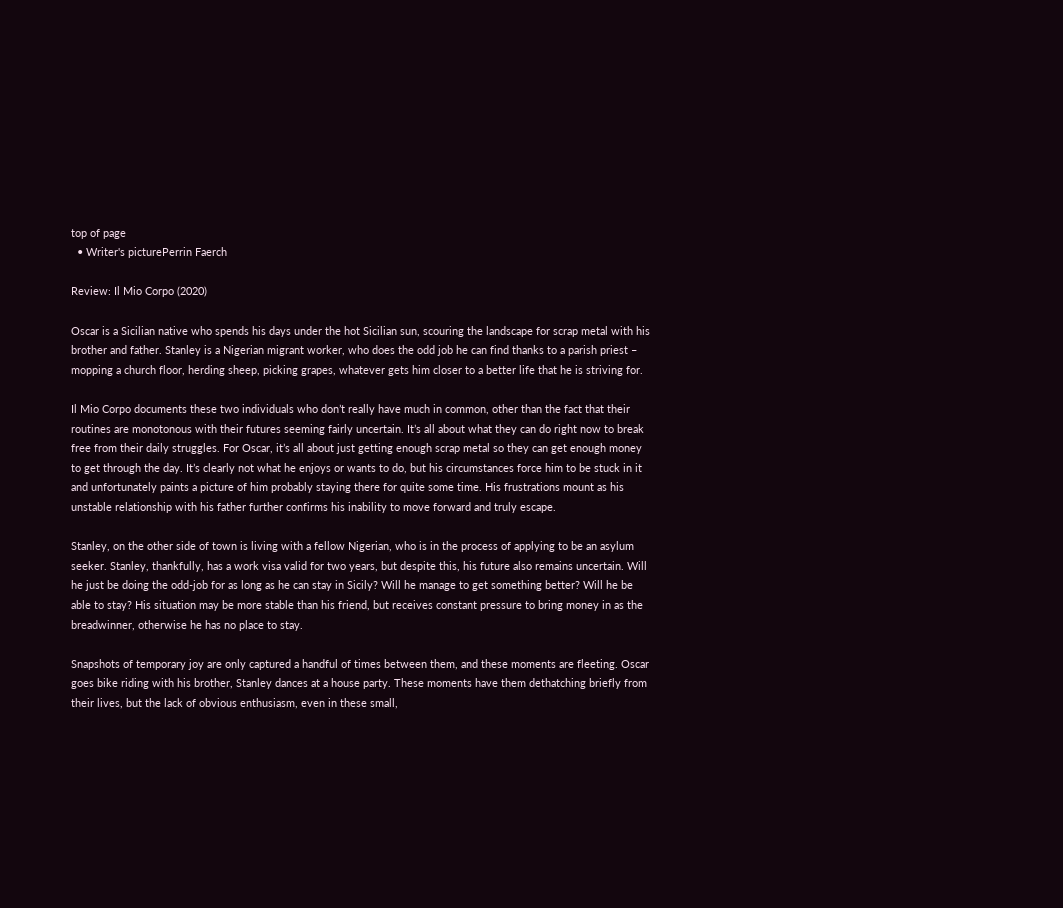top of page
  • Writer's picturePerrin Faerch

Review: Il Mio Corpo (2020)

Oscar is a Sicilian native who spends his days under the hot Sicilian sun, scouring the landscape for scrap metal with his brother and father. Stanley is a Nigerian migrant worker, who does the odd job he can find thanks to a parish priest – mopping a church floor, herding sheep, picking grapes, whatever gets him closer to a better life that he is striving for.

Il Mio Corpo documents these two individuals who don’t really have much in common, other than the fact that their routines are monotonous with their futures seeming fairly uncertain. It’s all about what they can do right now to break free from their daily struggles. For Oscar, it’s all about just getting enough scrap metal so they can get enough money to get through the day. It’s clearly not what he enjoys or wants to do, but his circumstances force him to be stuck in it and unfortunately paints a picture of him probably staying there for quite some time. His frustrations mount as his unstable relationship with his father further confirms his inability to move forward and truly escape.

Stanley, on the other side of town is living with a fellow Nigerian, who is in the process of applying to be an asylum seeker. Stanley, thankfully, has a work visa valid for two years, but despite this, his future also remains uncertain. Will he just be doing the odd-job for as long as he can stay in Sicily? Will he manage to get something better? Will he be able to stay? His situation may be more stable than his friend, but receives constant pressure to bring money in as the breadwinner, otherwise he has no place to stay.

Snapshots of temporary joy are only captured a handful of times between them, and these moments are fleeting. Oscar goes bike riding with his brother, Stanley dances at a house party. These moments have them dethatching briefly from their lives, but the lack of obvious enthusiasm, even in these small,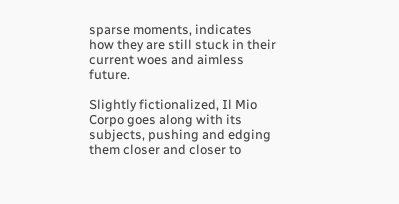sparse moments, indicates how they are still stuck in their current woes and aimless future.

Slightly fictionalized, Il Mio Corpo goes along with its subjects, pushing and edging them closer and closer to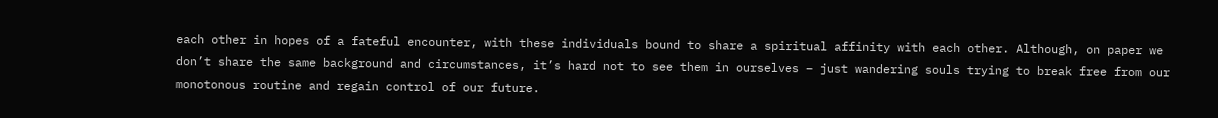each other in hopes of a fateful encounter, with these individuals bound to share a spiritual affinity with each other. Although, on paper we don’t share the same background and circumstances, it’s hard not to see them in ourselves – just wandering souls trying to break free from our monotonous routine and regain control of our future.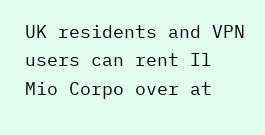UK residents and VPN users can rent Il Mio Corpo over at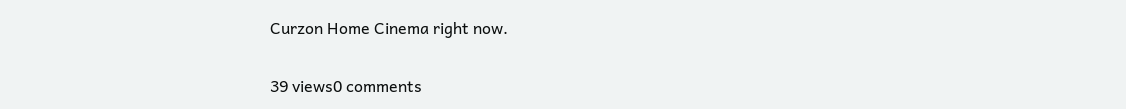Curzon Home Cinema right now.

39 views0 comments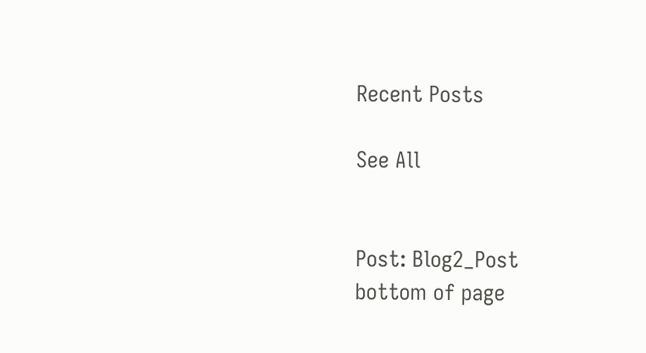Recent Posts

See All


Post: Blog2_Post
bottom of page